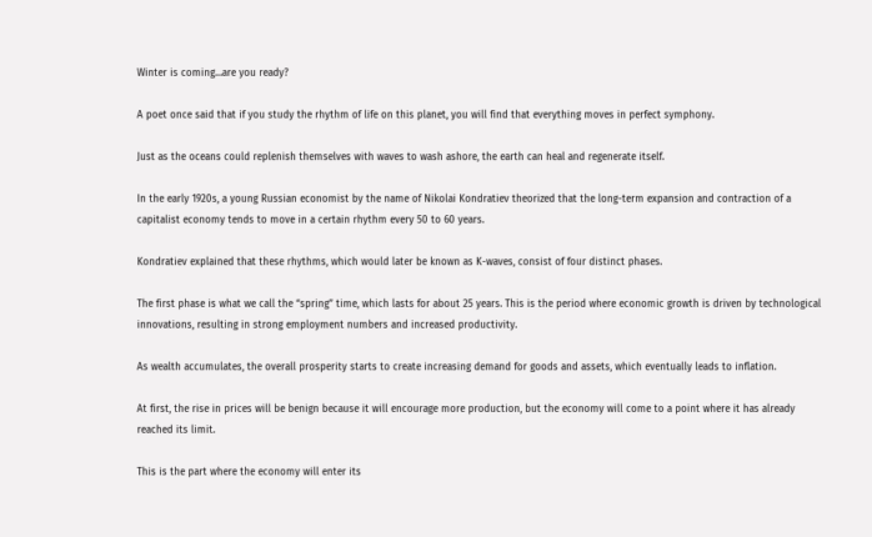Winter is coming…are you ready?

A poet once said that if you study the rhythm of life on this planet, you will find that everything moves in perfect symphony.

Just as the oceans could replenish themselves with waves to wash ashore, the earth can heal and regenerate itself.

In the early 1920s, a young Russian economist by the name of Nikolai Kondratiev theorized that the long-term expansion and contraction of a capitalist economy tends to move in a certain rhythm every 50 to 60 years.

Kondratiev explained that these rhythms, which would later be known as K-waves, consist of four distinct phases.

The first phase is what we call the “spring” time, which lasts for about 25 years. This is the period where economic growth is driven by technological innovations, resulting in strong employment numbers and increased productivity.

As wealth accumulates, the overall prosperity starts to create increasing demand for goods and assets, which eventually leads to inflation.

At first, the rise in prices will be benign because it will encourage more production, but the economy will come to a point where it has already reached its limit.

This is the part where the economy will enter its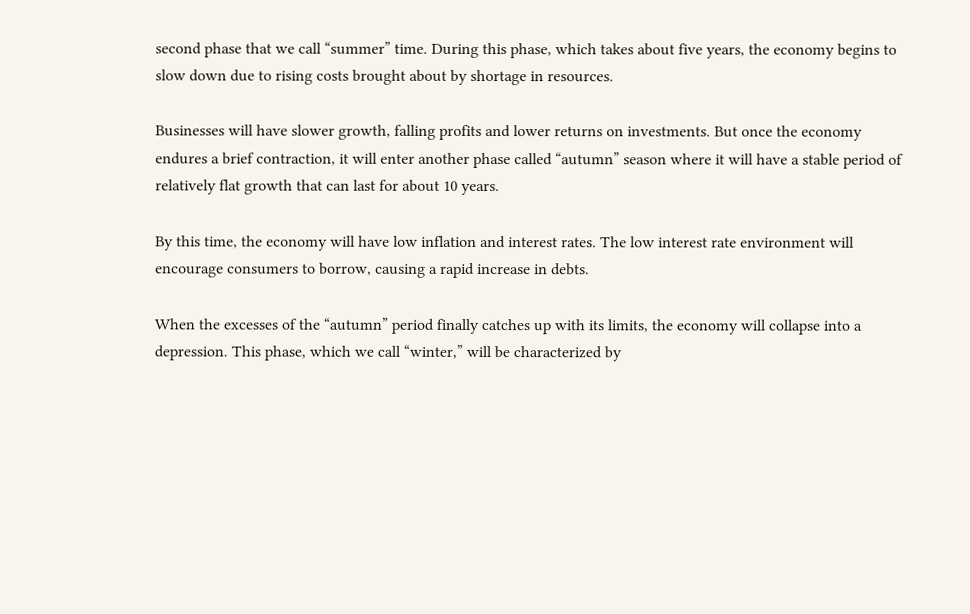second phase that we call “summer” time. During this phase, which takes about five years, the economy begins to slow down due to rising costs brought about by shortage in resources.

Businesses will have slower growth, falling profits and lower returns on investments. But once the economy endures a brief contraction, it will enter another phase called “autumn” season where it will have a stable period of relatively flat growth that can last for about 10 years.

By this time, the economy will have low inflation and interest rates. The low interest rate environment will encourage consumers to borrow, causing a rapid increase in debts.

When the excesses of the “autumn” period finally catches up with its limits, the economy will collapse into a depression. This phase, which we call “winter,” will be characterized by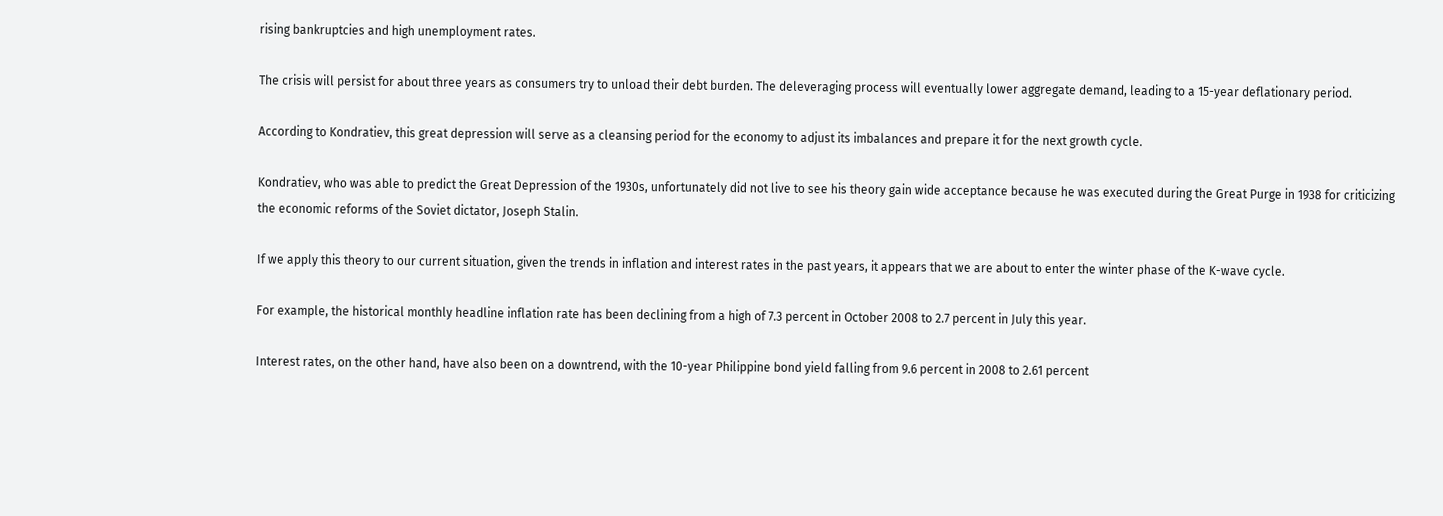rising bankruptcies and high unemployment rates.

The crisis will persist for about three years as consumers try to unload their debt burden. The deleveraging process will eventually lower aggregate demand, leading to a 15-year deflationary period.

According to Kondratiev, this great depression will serve as a cleansing period for the economy to adjust its imbalances and prepare it for the next growth cycle.

Kondratiev, who was able to predict the Great Depression of the 1930s, unfortunately did not live to see his theory gain wide acceptance because he was executed during the Great Purge in 1938 for criticizing the economic reforms of the Soviet dictator, Joseph Stalin.

If we apply this theory to our current situation, given the trends in inflation and interest rates in the past years, it appears that we are about to enter the winter phase of the K-wave cycle.

For example, the historical monthly headline inflation rate has been declining from a high of 7.3 percent in October 2008 to 2.7 percent in July this year.

Interest rates, on the other hand, have also been on a downtrend, with the 10-year Philippine bond yield falling from 9.6 percent in 2008 to 2.61 percent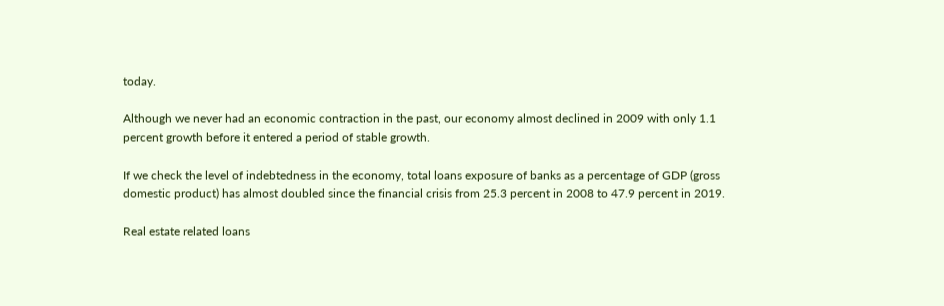today.

Although we never had an economic contraction in the past, our economy almost declined in 2009 with only 1.1 percent growth before it entered a period of stable growth.

If we check the level of indebtedness in the economy, total loans exposure of banks as a percentage of GDP (gross domestic product) has almost doubled since the financial crisis from 25.3 percent in 2008 to 47.9 percent in 2019.

Real estate related loans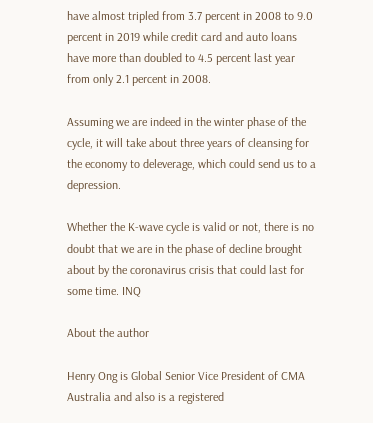have almost tripled from 3.7 percent in 2008 to 9.0 percent in 2019 while credit card and auto loans have more than doubled to 4.5 percent last year from only 2.1 percent in 2008.

Assuming we are indeed in the winter phase of the cycle, it will take about three years of cleansing for the economy to deleverage, which could send us to a depression.

Whether the K-wave cycle is valid or not, there is no doubt that we are in the phase of decline brought about by the coronavirus crisis that could last for some time. INQ

About the author

Henry Ong is Global Senior Vice President of CMA Australia and also is a registered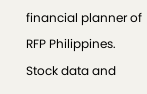financial planner of RFP Philippines. Stock data and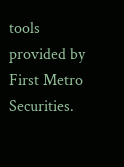tools provided by First Metro Securities.